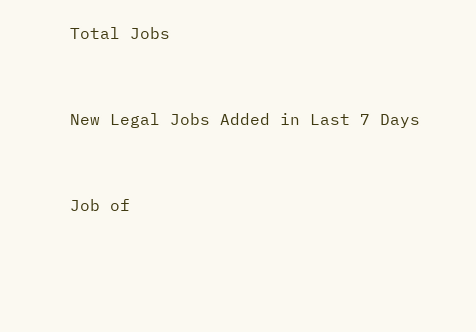Total Jobs


New Legal Jobs Added in Last 7 Days


Job of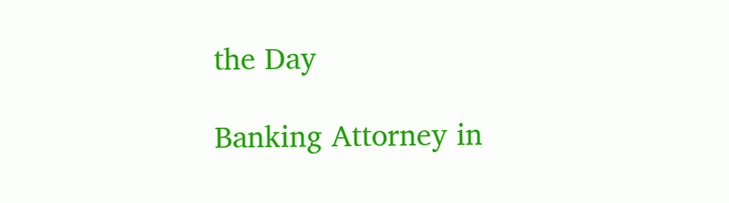the Day

Banking Attorney in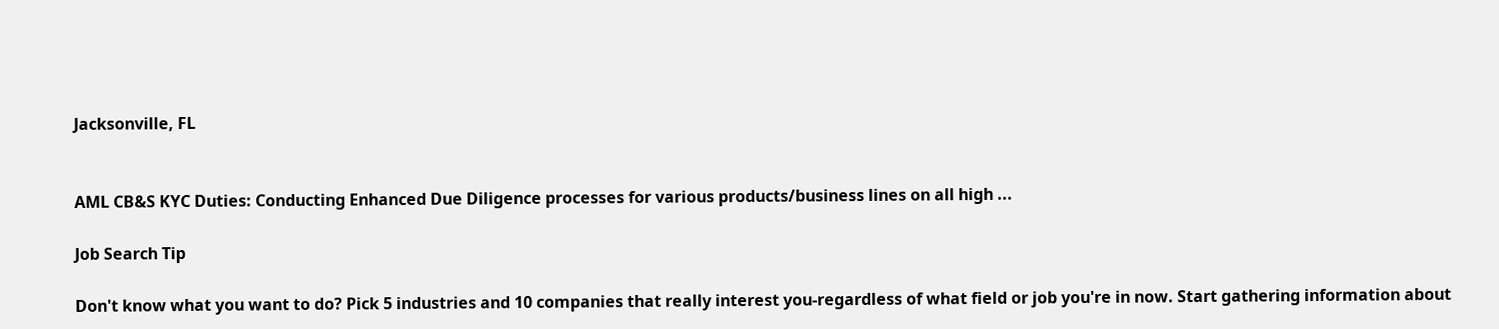Jacksonville, FL


AML CB&S KYC Duties: Conducting Enhanced Due Diligence processes for various products/business lines on all high ...

Job Search Tip

Don't know what you want to do? Pick 5 industries and 10 companies that really interest you-regardless of what field or job you're in now. Start gathering information about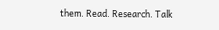them. Read. Research. Talk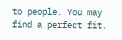to people. You may find a perfect fit.